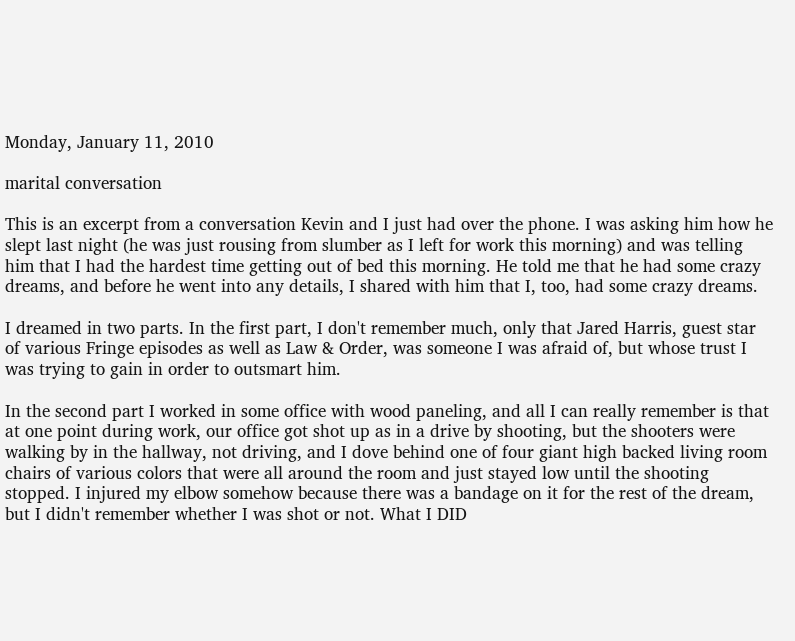Monday, January 11, 2010

marital conversation

This is an excerpt from a conversation Kevin and I just had over the phone. I was asking him how he slept last night (he was just rousing from slumber as I left for work this morning) and was telling him that I had the hardest time getting out of bed this morning. He told me that he had some crazy dreams, and before he went into any details, I shared with him that I, too, had some crazy dreams.

I dreamed in two parts. In the first part, I don't remember much, only that Jared Harris, guest star of various Fringe episodes as well as Law & Order, was someone I was afraid of, but whose trust I was trying to gain in order to outsmart him.

In the second part I worked in some office with wood paneling, and all I can really remember is that at one point during work, our office got shot up as in a drive by shooting, but the shooters were walking by in the hallway, not driving, and I dove behind one of four giant high backed living room chairs of various colors that were all around the room and just stayed low until the shooting stopped. I injured my elbow somehow because there was a bandage on it for the rest of the dream, but I didn't remember whether I was shot or not. What I DID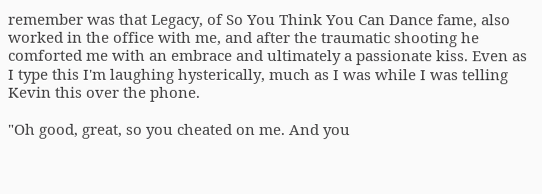remember was that Legacy, of So You Think You Can Dance fame, also worked in the office with me, and after the traumatic shooting he comforted me with an embrace and ultimately a passionate kiss. Even as I type this I'm laughing hysterically, much as I was while I was telling Kevin this over the phone.

"Oh good, great, so you cheated on me. And you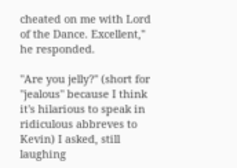cheated on me with Lord of the Dance. Excellent," he responded.

"Are you jelly?" (short for "jealous" because I think it's hilarious to speak in ridiculous abbreves to Kevin) I asked, still laughing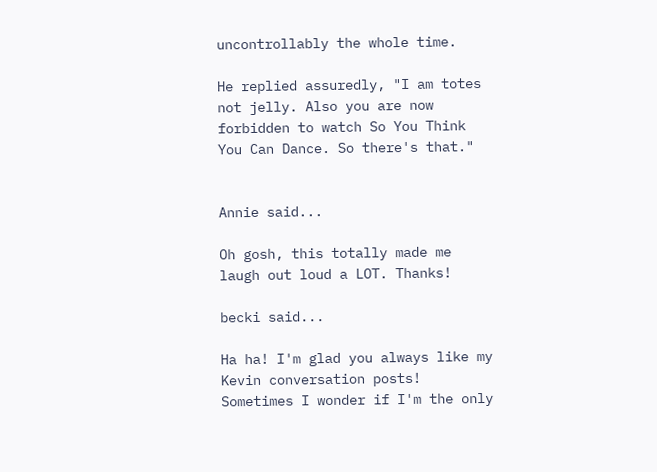uncontrollably the whole time.

He replied assuredly, "I am totes not jelly. Also you are now forbidden to watch So You Think You Can Dance. So there's that."


Annie said...

Oh gosh, this totally made me laugh out loud a LOT. Thanks!

becki said...

Ha ha! I'm glad you always like my Kevin conversation posts! Sometimes I wonder if I'm the only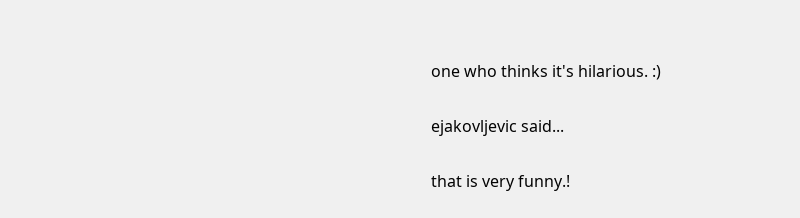one who thinks it's hilarious. :)

ejakovljevic said...

that is very funny.!